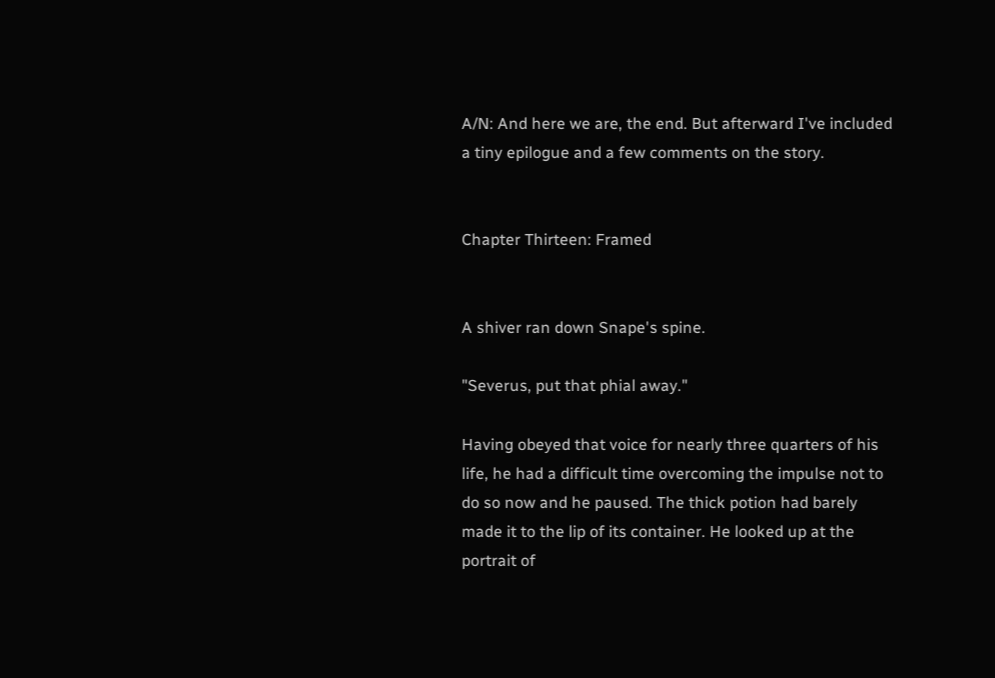A/N: And here we are, the end. But afterward I've included a tiny epilogue and a few comments on the story.


Chapter Thirteen: Framed


A shiver ran down Snape's spine.

"Severus, put that phial away."

Having obeyed that voice for nearly three quarters of his life, he had a difficult time overcoming the impulse not to do so now and he paused. The thick potion had barely made it to the lip of its container. He looked up at the portrait of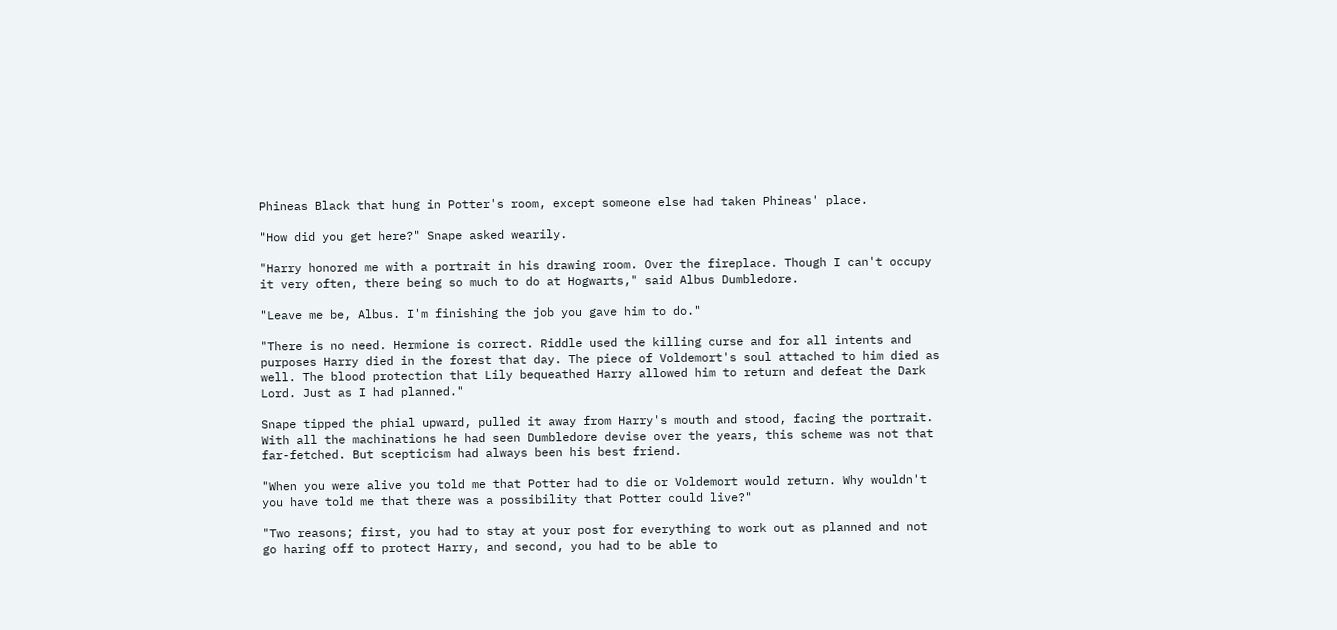Phineas Black that hung in Potter's room, except someone else had taken Phineas' place.

"How did you get here?" Snape asked wearily.

"Harry honored me with a portrait in his drawing room. Over the fireplace. Though I can't occupy it very often, there being so much to do at Hogwarts," said Albus Dumbledore.

"Leave me be, Albus. I'm finishing the job you gave him to do."

"There is no need. Hermione is correct. Riddle used the killing curse and for all intents and purposes Harry died in the forest that day. The piece of Voldemort's soul attached to him died as well. The blood protection that Lily bequeathed Harry allowed him to return and defeat the Dark Lord. Just as I had planned."

Snape tipped the phial upward, pulled it away from Harry's mouth and stood, facing the portrait. With all the machinations he had seen Dumbledore devise over the years, this scheme was not that far-fetched. But scepticism had always been his best friend.

"When you were alive you told me that Potter had to die or Voldemort would return. Why wouldn't you have told me that there was a possibility that Potter could live?"

"Two reasons; first, you had to stay at your post for everything to work out as planned and not go haring off to protect Harry, and second, you had to be able to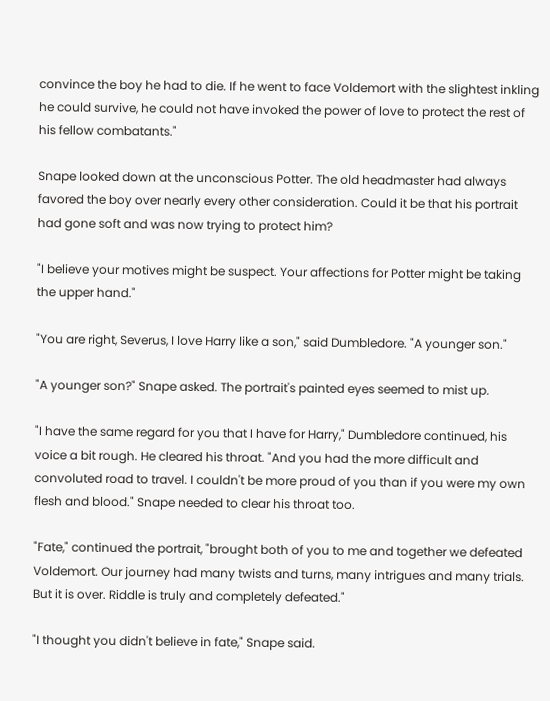convince the boy he had to die. If he went to face Voldemort with the slightest inkling he could survive, he could not have invoked the power of love to protect the rest of his fellow combatants."

Snape looked down at the unconscious Potter. The old headmaster had always favored the boy over nearly every other consideration. Could it be that his portrait had gone soft and was now trying to protect him?

"I believe your motives might be suspect. Your affections for Potter might be taking the upper hand."

"You are right, Severus, I love Harry like a son," said Dumbledore. "A younger son."

"A younger son?" Snape asked. The portrait's painted eyes seemed to mist up.

"I have the same regard for you that I have for Harry," Dumbledore continued, his voice a bit rough. He cleared his throat. "And you had the more difficult and convoluted road to travel. I couldn't be more proud of you than if you were my own flesh and blood." Snape needed to clear his throat too.

"Fate," continued the portrait, "brought both of you to me and together we defeated Voldemort. Our journey had many twists and turns, many intrigues and many trials. But it is over. Riddle is truly and completely defeated."

"I thought you didn't believe in fate," Snape said.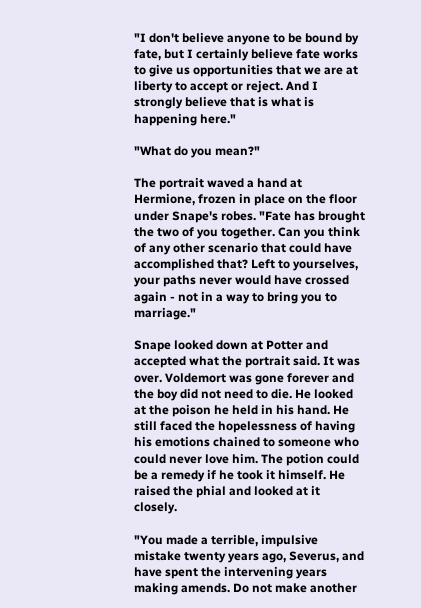"I don't believe anyone to be bound by fate, but I certainly believe fate works to give us opportunities that we are at liberty to accept or reject. And I strongly believe that is what is happening here."

"What do you mean?"

The portrait waved a hand at Hermione, frozen in place on the floor under Snape's robes. "Fate has brought the two of you together. Can you think of any other scenario that could have accomplished that? Left to yourselves, your paths never would have crossed again - not in a way to bring you to marriage."

Snape looked down at Potter and accepted what the portrait said. It was over. Voldemort was gone forever and the boy did not need to die. He looked at the poison he held in his hand. He still faced the hopelessness of having his emotions chained to someone who could never love him. The potion could be a remedy if he took it himself. He raised the phial and looked at it closely.

"You made a terrible, impulsive mistake twenty years ago, Severus, and have spent the intervening years making amends. Do not make another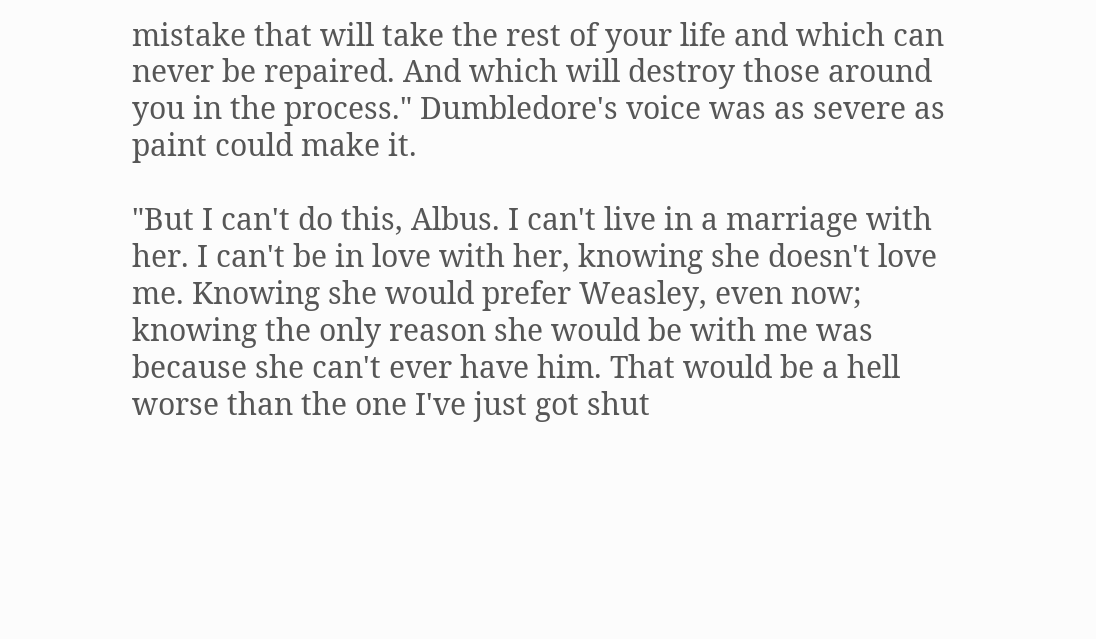mistake that will take the rest of your life and which can never be repaired. And which will destroy those around you in the process." Dumbledore's voice was as severe as paint could make it.

"But I can't do this, Albus. I can't live in a marriage with her. I can't be in love with her, knowing she doesn't love me. Knowing she would prefer Weasley, even now; knowing the only reason she would be with me was because she can't ever have him. That would be a hell worse than the one I've just got shut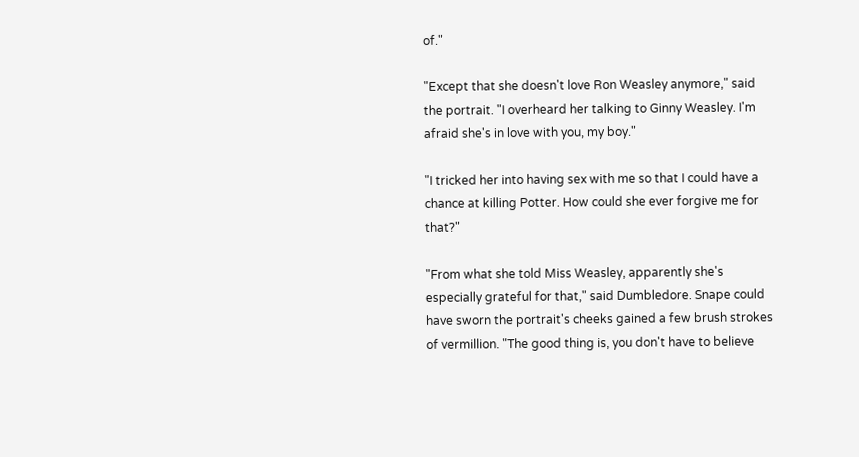of."

"Except that she doesn't love Ron Weasley anymore," said the portrait. "I overheard her talking to Ginny Weasley. I'm afraid she's in love with you, my boy."

"I tricked her into having sex with me so that I could have a chance at killing Potter. How could she ever forgive me for that?"

"From what she told Miss Weasley, apparently she's especially grateful for that," said Dumbledore. Snape could have sworn the portrait's cheeks gained a few brush strokes of vermillion. "The good thing is, you don't have to believe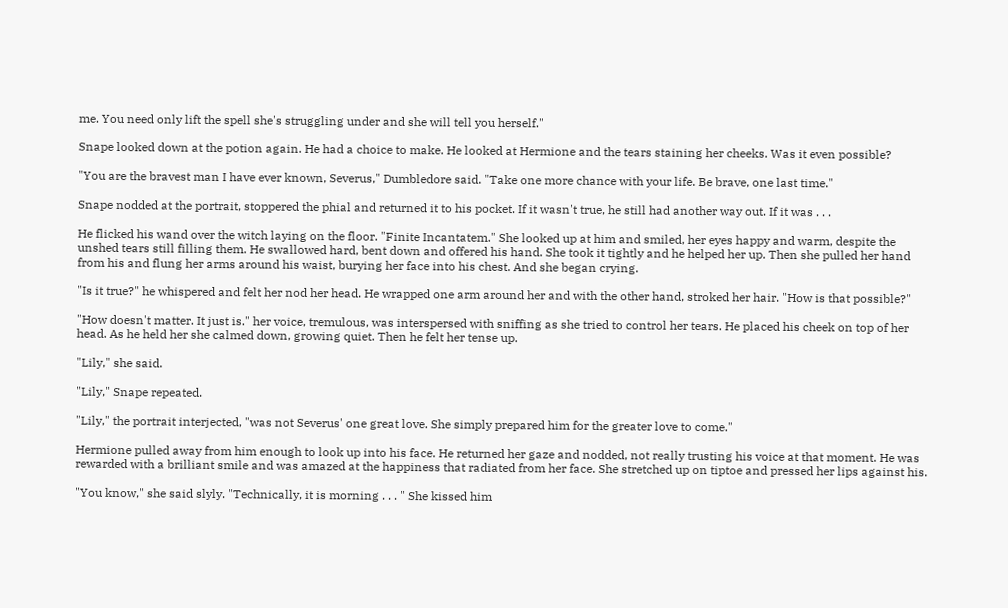me. You need only lift the spell she's struggling under and she will tell you herself."

Snape looked down at the potion again. He had a choice to make. He looked at Hermione and the tears staining her cheeks. Was it even possible?

"You are the bravest man I have ever known, Severus," Dumbledore said. "Take one more chance with your life. Be brave, one last time."

Snape nodded at the portrait, stoppered the phial and returned it to his pocket. If it wasn't true, he still had another way out. If it was . . .

He flicked his wand over the witch laying on the floor. "Finite Incantatem." She looked up at him and smiled, her eyes happy and warm, despite the unshed tears still filling them. He swallowed hard, bent down and offered his hand. She took it tightly and he helped her up. Then she pulled her hand from his and flung her arms around his waist, burying her face into his chest. And she began crying.

"Is it true?" he whispered and felt her nod her head. He wrapped one arm around her and with the other hand, stroked her hair. "How is that possible?"

"How doesn't matter. It just is." her voice, tremulous, was interspersed with sniffing as she tried to control her tears. He placed his cheek on top of her head. As he held her she calmed down, growing quiet. Then he felt her tense up.

"Lily," she said.

"Lily," Snape repeated.

"Lily," the portrait interjected, "was not Severus' one great love. She simply prepared him for the greater love to come."

Hermione pulled away from him enough to look up into his face. He returned her gaze and nodded, not really trusting his voice at that moment. He was rewarded with a brilliant smile and was amazed at the happiness that radiated from her face. She stretched up on tiptoe and pressed her lips against his.

"You know," she said slyly. "Technically, it is morning . . . " She kissed him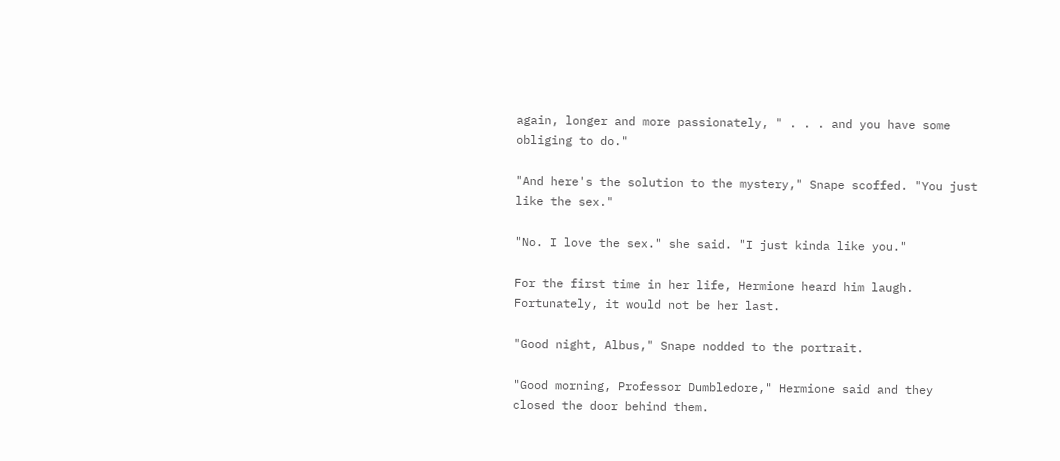again, longer and more passionately, " . . . and you have some obliging to do."

"And here's the solution to the mystery," Snape scoffed. "You just like the sex."

"No. I love the sex." she said. "I just kinda like you."

For the first time in her life, Hermione heard him laugh. Fortunately, it would not be her last.

"Good night, Albus," Snape nodded to the portrait.

"Good morning, Professor Dumbledore," Hermione said and they closed the door behind them.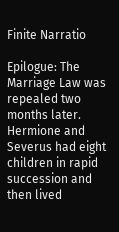Finite Narratio

Epilogue: The Marriage Law was repealed two months later. Hermione and Severus had eight children in rapid succession and then lived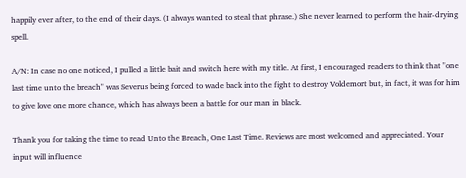happily ever after, to the end of their days. (I always wanted to steal that phrase.) She never learned to perform the hair-drying spell.

A/N: In case no one noticed, I pulled a little bait and switch here with my title. At first, I encouraged readers to think that "one last time unto the breach" was Severus being forced to wade back into the fight to destroy Voldemort but, in fact, it was for him to give love one more chance, which has always been a battle for our man in black.

Thank you for taking the time to read Unto the Breach, One Last Time. Reviews are most welcomed and appreciated. Your input will influence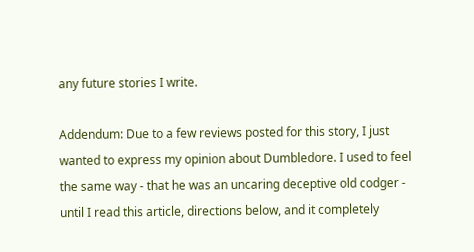any future stories I write.

Addendum: Due to a few reviews posted for this story, I just wanted to express my opinion about Dumbledore. I used to feel the same way - that he was an uncaring deceptive old codger - until I read this article, directions below, and it completely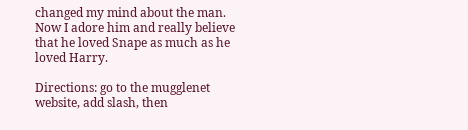changed my mind about the man. Now I adore him and really believe that he loved Snape as much as he loved Harry.

Directions: go to the mugglenet website, add slash, then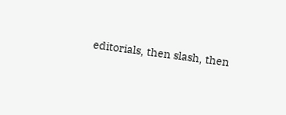editorials, then slash, then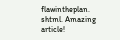flawintheplan. shtml. Amazing article!